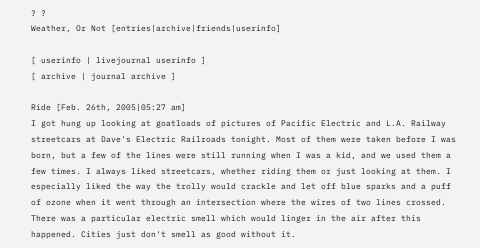? ?
Weather, Or Not [entries|archive|friends|userinfo]

[ userinfo | livejournal userinfo ]
[ archive | journal archive ]

Ride [Feb. 26th, 2005|05:27 am]
I got hung up looking at goatloads of pictures of Pacific Electric and L.A. Railway streetcars at Dave's Electric Railroads tonight. Most of them were taken before I was born, but a few of the lines were still running when I was a kid, and we used them a few times. I always liked streetcars, whether riding them or just looking at them. I especially liked the way the trolly would crackle and let off blue sparks and a puff of ozone when it went through an intersection where the wires of two lines crossed. There was a particular electric smell which would linger in the air after this happened. Cities just don't smell as good without it.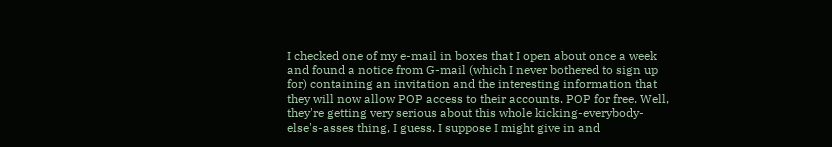I checked one of my e-mail in boxes that I open about once a week and found a notice from G-mail (which I never bothered to sign up for) containing an invitation and the interesting information that they will now allow POP access to their accounts. POP for free. Well, they're getting very serious about this whole kicking-everybody-else's-asses thing, I guess. I suppose I might give in and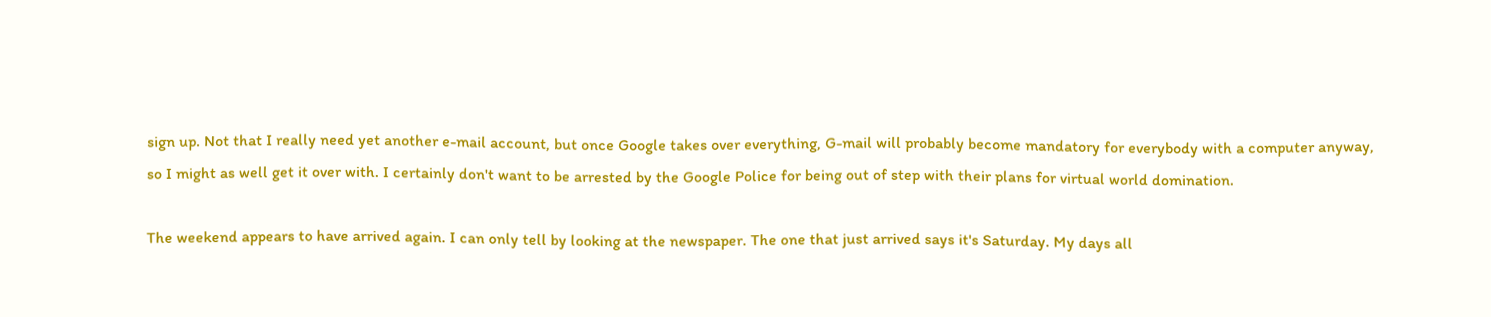sign up. Not that I really need yet another e-mail account, but once Google takes over everything, G-mail will probably become mandatory for everybody with a computer anyway, so I might as well get it over with. I certainly don't want to be arrested by the Google Police for being out of step with their plans for virtual world domination.

The weekend appears to have arrived again. I can only tell by looking at the newspaper. The one that just arrived says it's Saturday. My days all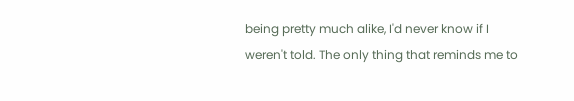being pretty much alike, I'd never know if I weren't told. The only thing that reminds me to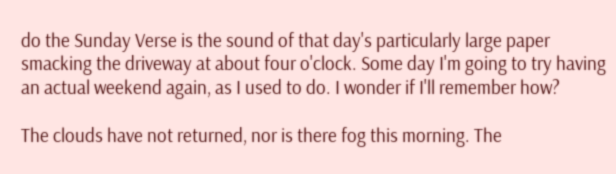do the Sunday Verse is the sound of that day's particularly large paper smacking the driveway at about four o'clock. Some day I'm going to try having an actual weekend again, as I used to do. I wonder if I'll remember how?

The clouds have not returned, nor is there fog this morning. The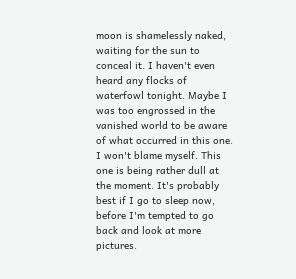moon is shamelessly naked, waiting for the sun to conceal it. I haven't even heard any flocks of waterfowl tonight. Maybe I was too engrossed in the vanished world to be aware of what occurred in this one. I won't blame myself. This one is being rather dull at the moment. It's probably best if I go to sleep now, before I'm tempted to go back and look at more pictures.